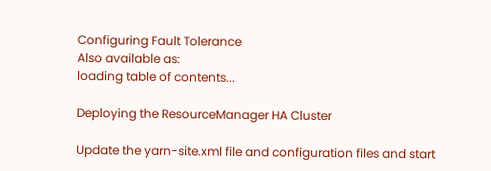Configuring Fault Tolerance
Also available as:
loading table of contents...

Deploying the ResourceManager HA Cluster

Update the yarn-site.xml file and configuration files and start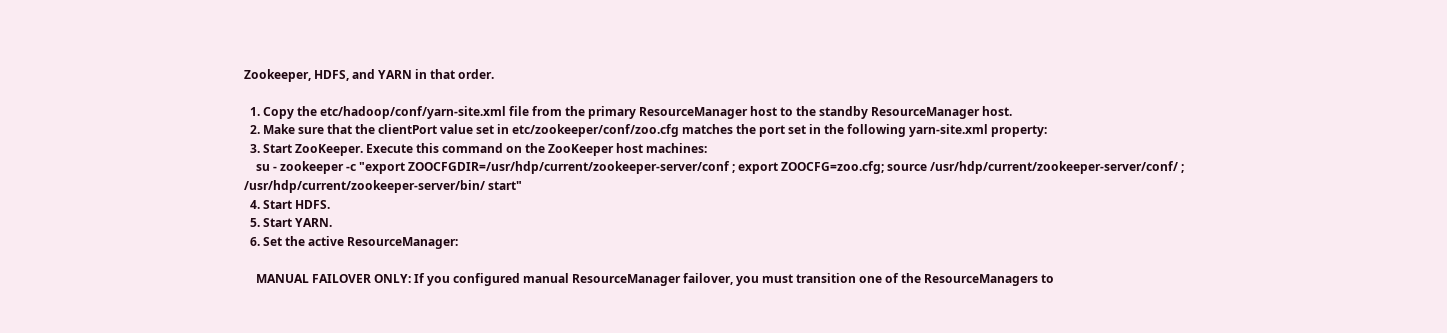Zookeeper, HDFS, and YARN in that order.

  1. Copy the etc/hadoop/conf/yarn-site.xml file from the primary ResourceManager host to the standby ResourceManager host.
  2. Make sure that the clientPort value set in etc/zookeeper/conf/zoo.cfg matches the port set in the following yarn-site.xml property:
  3. Start ZooKeeper. Execute this command on the ZooKeeper host machines:
    su - zookeeper -c "export ZOOCFGDIR=/usr/hdp/current/zookeeper-server/conf ; export ZOOCFG=zoo.cfg; source /usr/hdp/current/zookeeper-server/conf/ ; /usr/hdp/current/zookeeper-server/bin/ start"
  4. Start HDFS.
  5. Start YARN.
  6. Set the active ResourceManager:

    MANUAL FAILOVER ONLY: If you configured manual ResourceManager failover, you must transition one of the ResourceManagers to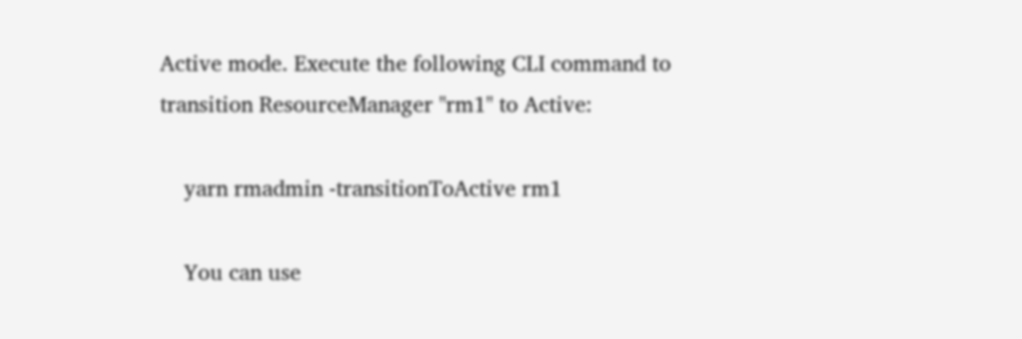Active mode. Execute the following CLI command to transition ResourceManager "rm1" to Active:

    yarn rmadmin -transitionToActive rm1

    You can use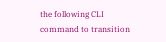the following CLI command to transition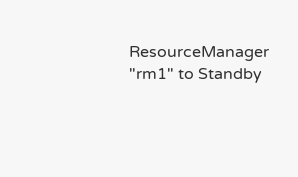ResourceManager "rm1" to Standby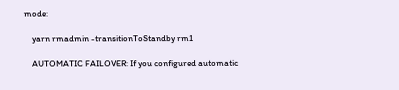mode:

    yarn rmadmin -transitionToStandby rm1

    AUTOMATIC FAILOVER: If you configured automatic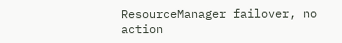ResourceManager failover, no action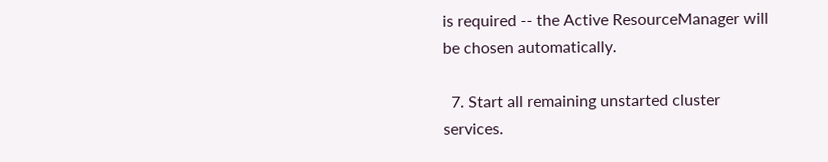is required -- the Active ResourceManager will be chosen automatically.

  7. Start all remaining unstarted cluster services.